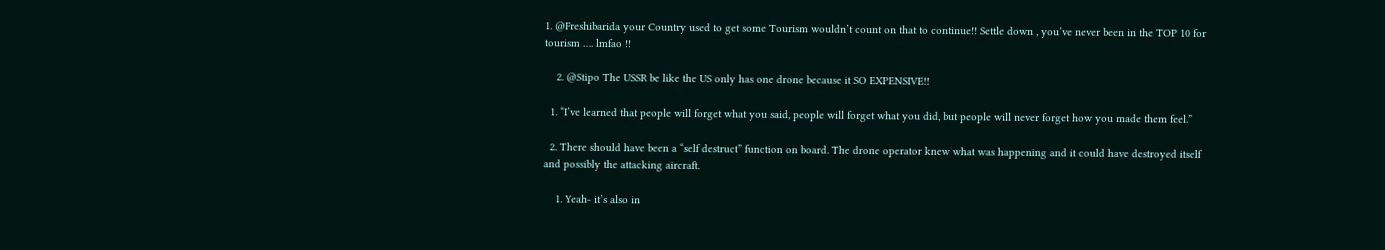1. @Freshibarida your Country used to get some Tourism wouldn’t count on that to continue!! Settle down , you’ve never been in the TOP 10 for tourism …. lmfao !!

    2. @Stipo The USSR be like the US only has one drone because it SO EXPENSIVE!!

  1. “I’ve learned that people will forget what you said, people will forget what you did, but people will never forget how you made them feel.”

  2. There should have been a “self destruct” function on board. The drone operator knew what was happening and it could have destroyed itself and possibly the attacking aircraft.

    1. Yeah- it’s also in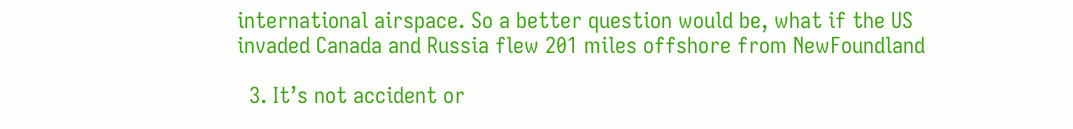international airspace. So a better question would be, what if the US invaded Canada and Russia flew 201 miles offshore from NewFoundland

  3. It’s not accident or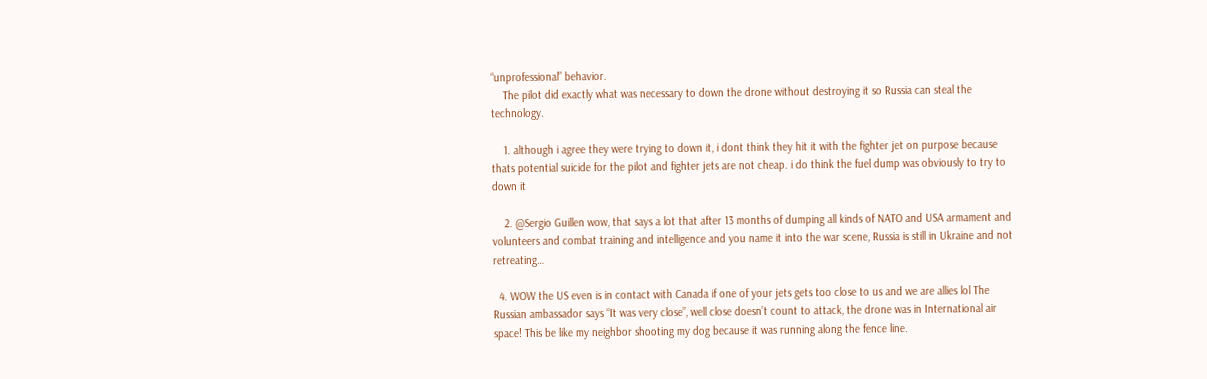“unprofessional” behavior.
    The pilot did exactly what was necessary to down the drone without destroying it so Russia can steal the technology.

    1. although i agree they were trying to down it, i dont think they hit it with the fighter jet on purpose because thats potential suicide for the pilot and fighter jets are not cheap. i do think the fuel dump was obviously to try to down it

    2. @Sergio Guillen wow, that says a lot that after 13 months of dumping all kinds of NATO and USA armament and volunteers and combat training and intelligence and you name it into the war scene, Russia is still in Ukraine and not retreating…

  4. WOW the US even is in contact with Canada if one of your jets gets too close to us and we are allies lol The Russian ambassador says “It was very close”, well close doesn’t count to attack, the drone was in International air space! This be like my neighbor shooting my dog because it was running along the fence line.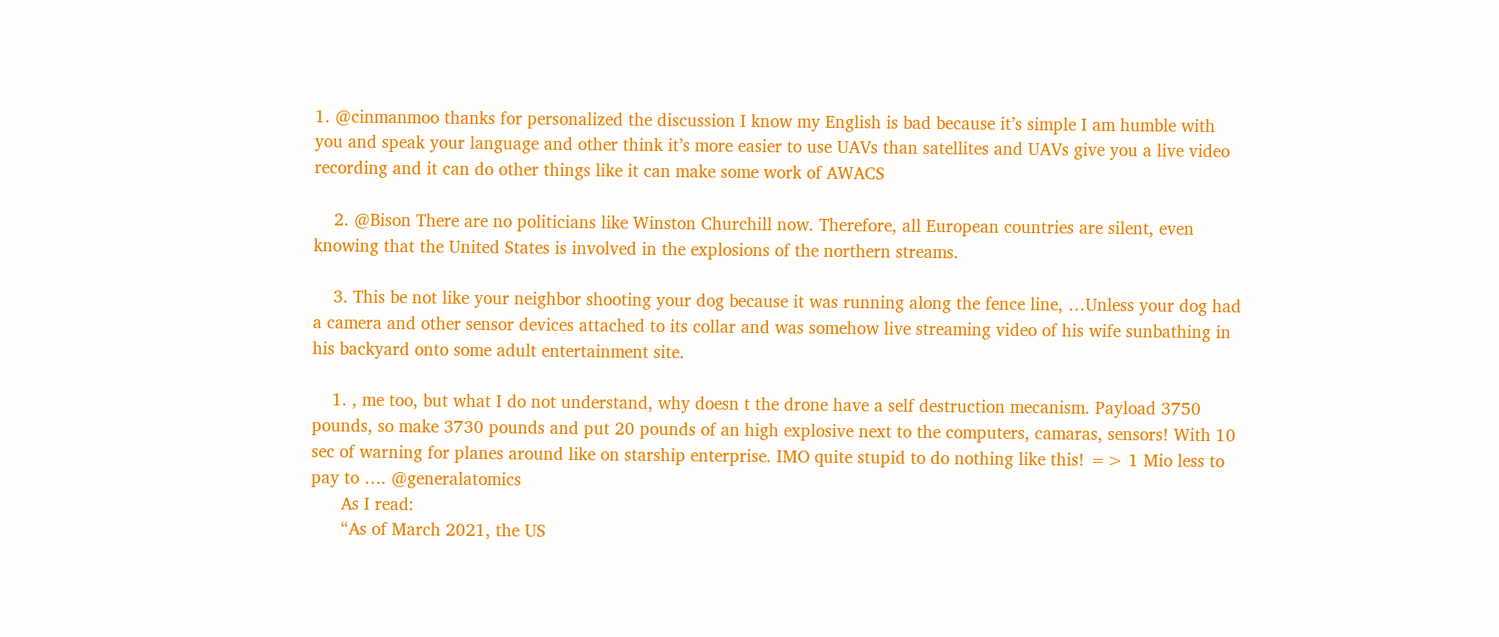1. @cinmanmoo thanks for personalized the discussion I know my English is bad because it’s simple I am humble with you and speak your language and other think it’s more easier to use UAVs than satellites and UAVs give you a live video recording and it can do other things like it can make some work of AWACS

    2. @Bison There are no politicians like Winston Churchill now. Therefore, all European countries are silent, even knowing that the United States is involved in the explosions of the northern streams.

    3. This be not like your neighbor shooting your dog because it was running along the fence line, …Unless your dog had a camera and other sensor devices attached to its collar and was somehow live streaming video of his wife sunbathing in his backyard onto some adult entertainment site.

    1. , me too, but what I do not understand, why doesn t the drone have a self destruction mecanism. Payload 3750 pounds, so make 3730 pounds and put 20 pounds of an high explosive next to the computers, camaras, sensors! With 10 sec of warning for planes around like on starship enterprise. IMO quite stupid to do nothing like this! => 1 Mio less to pay to …. @generalatomics
      As I read:
      “As of March 2021, the US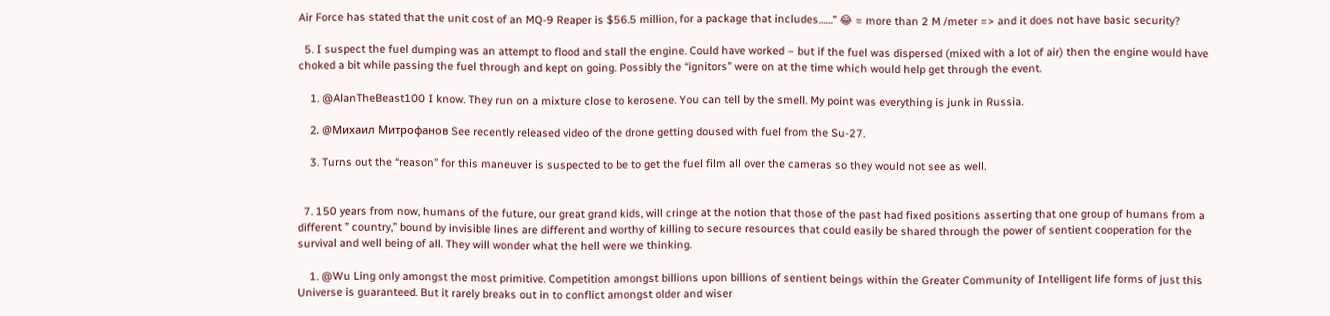Air Force has stated that the unit cost of an MQ-9 Reaper is $56.5 million, for a package that includes……” 😂 = more than 2 M /meter => and it does not have basic security?

  5. I suspect the fuel dumping was an attempt to flood and stall the engine. Could have worked – but if the fuel was dispersed (mixed with a lot of air) then the engine would have choked a bit while passing the fuel through and kept on going. Possibly the “ignitors” were on at the time which would help get through the event.

    1. @AlanTheBeast100 I know. They run on a mixture close to kerosene. You can tell by the smell. My point was everything is junk in Russia.

    2. @Михаил Митрофанов See recently released video of the drone getting doused with fuel from the Su-27.

    3. Turns out the “reason” for this maneuver is suspected to be to get the fuel film all over the cameras so they would not see as well.


  7. 150 years from now, humans of the future, our great grand kids, will cringe at the notion that those of the past had fixed positions asserting that one group of humans from a different ” country,” bound by invisible lines are different and worthy of killing to secure resources that could easily be shared through the power of sentient cooperation for the survival and well being of all. They will wonder what the hell were we thinking.

    1. @Wu Ling only amongst the most primitive. Competition amongst billions upon billions of sentient beings within the Greater Community of Intelligent life forms of just this Universe is guaranteed. But it rarely breaks out in to conflict amongst older and wiser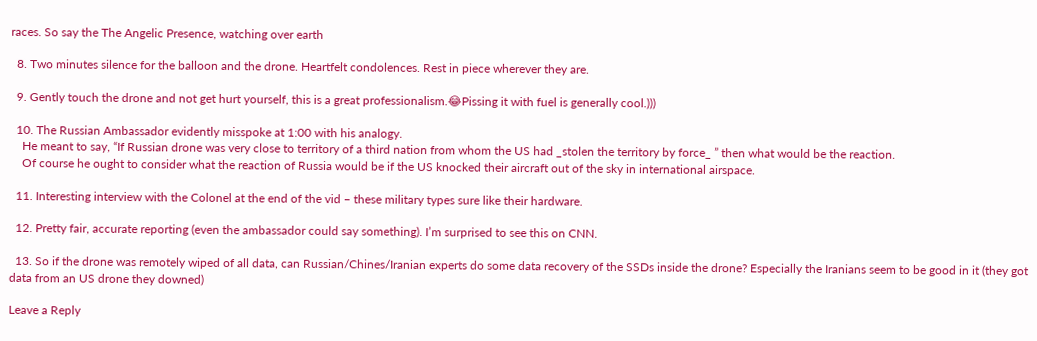races. So say the The Angelic Presence, watching over earth

  8. Two minutes silence for the balloon and the drone. Heartfelt condolences. Rest in piece wherever they are.

  9. Gently touch the drone and not get hurt yourself, this is a great professionalism.😂Pissing it with fuel is generally cool.)))

  10. The Russian Ambassador evidently misspoke at 1:00 with his analogy.
    He meant to say, “If Russian drone was very close to territory of a third nation from whom the US had _stolen the territory by force_ ” then what would be the reaction.
    Of course he ought to consider what the reaction of Russia would be if the US knocked their aircraft out of the sky in international airspace.

  11. Interesting interview with the Colonel at the end of the vid – these military types sure like their hardware.

  12. Pretty fair, accurate reporting (even the ambassador could say something). I’m surprised to see this on CNN.

  13. So if the drone was remotely wiped of all data, can Russian/Chines/Iranian experts do some data recovery of the SSDs inside the drone? Especially the Iranians seem to be good in it (they got data from an US drone they downed)

Leave a Reply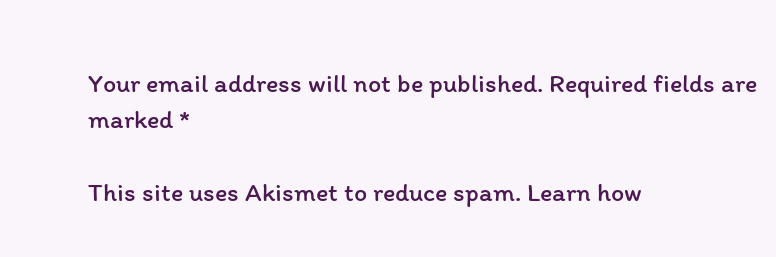Your email address will not be published. Required fields are marked *

This site uses Akismet to reduce spam. Learn how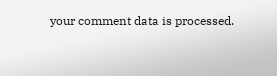your comment data is processed.